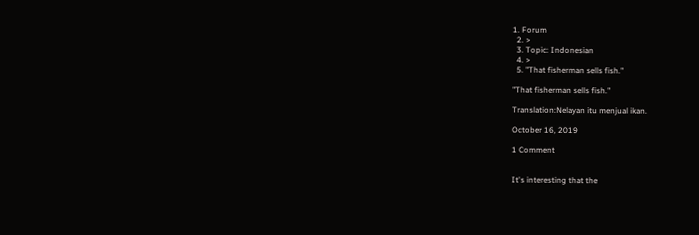1. Forum
  2. >
  3. Topic: Indonesian
  4. >
  5. "That fisherman sells fish."

"That fisherman sells fish."

Translation:Nelayan itu menjual ikan.

October 16, 2019

1 Comment


It's interesting that the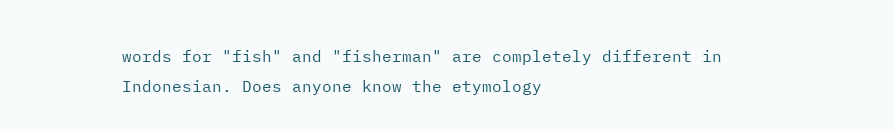words for "fish" and "fisherman" are completely different in Indonesian. Does anyone know the etymology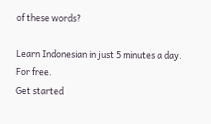of these words?

Learn Indonesian in just 5 minutes a day. For free.
Get started